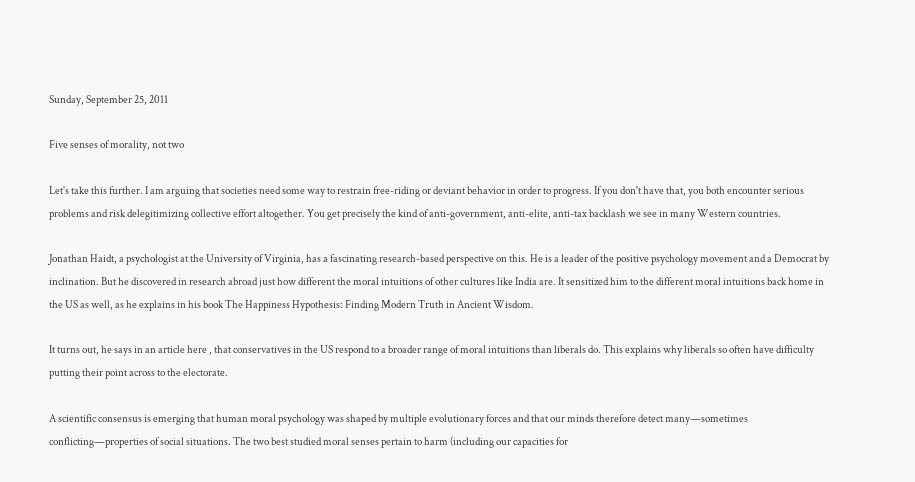Sunday, September 25, 2011

Five senses of morality, not two

Let's take this further. I am arguing that societies need some way to restrain free-riding or deviant behavior in order to progress. If you don't have that, you both encounter serious problems and risk delegitimizing collective effort altogether. You get precisely the kind of anti-government, anti-elite, anti-tax backlash we see in many Western countries.

Jonathan Haidt, a psychologist at the University of Virginia, has a fascinating research-based perspective on this. He is a leader of the positive psychology movement and a Democrat by inclination. But he discovered in research abroad just how different the moral intuitions of other cultures like India are. It sensitized him to the different moral intuitions back home in the US as well, as he explains in his book The Happiness Hypothesis: Finding Modern Truth in Ancient Wisdom.

It turns out, he says in an article here , that conservatives in the US respond to a broader range of moral intuitions than liberals do. This explains why liberals so often have difficulty putting their point across to the electorate.

A scientific consensus is emerging that human moral psychology was shaped by multiple evolutionary forces and that our minds therefore detect many—sometimes conflicting—properties of social situations. The two best studied moral senses pertain to harm (including our capacities for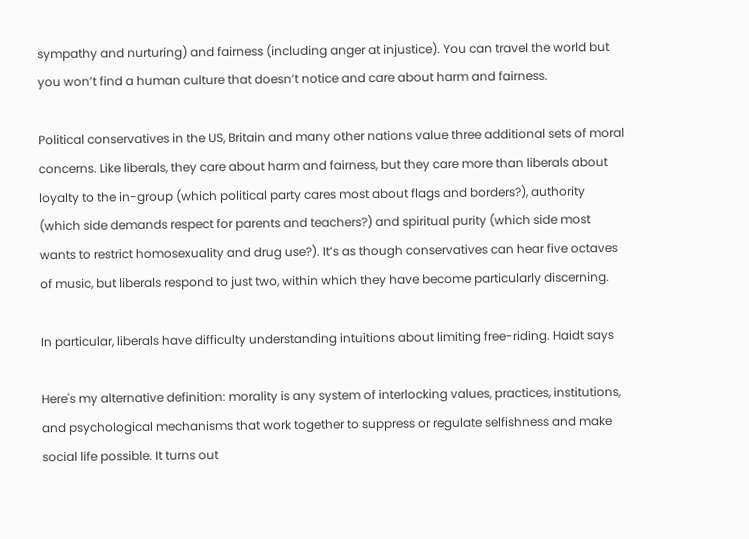sympathy and nurturing) and fairness (including anger at injustice). You can travel the world but you won’t find a human culture that doesn’t notice and care about harm and fairness.

Political conservatives in the US, Britain and many other nations value three additional sets of moral concerns. Like liberals, they care about harm and fairness, but they care more than liberals about loyalty to the in-group (which political party cares most about flags and borders?), authority (which side demands respect for parents and teachers?) and spiritual purity (which side most wants to restrict homosexuality and drug use?). It’s as though conservatives can hear five octaves of music, but liberals respond to just two, within which they have become particularly discerning.

In particular, liberals have difficulty understanding intuitions about limiting free-riding. Haidt says

Here's my alternative definition: morality is any system of interlocking values, practices, institutions, and psychological mechanisms that work together to suppress or regulate selfishness and make social life possible. It turns out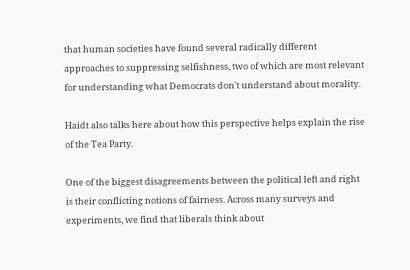that human societies have found several radically different approaches to suppressing selfishness, two of which are most relevant for understanding what Democrats don't understand about morality.

Haidt also talks here about how this perspective helps explain the rise of the Tea Party.

One of the biggest disagreements between the political left and right is their conflicting notions of fairness. Across many surveys and experiments, we find that liberals think about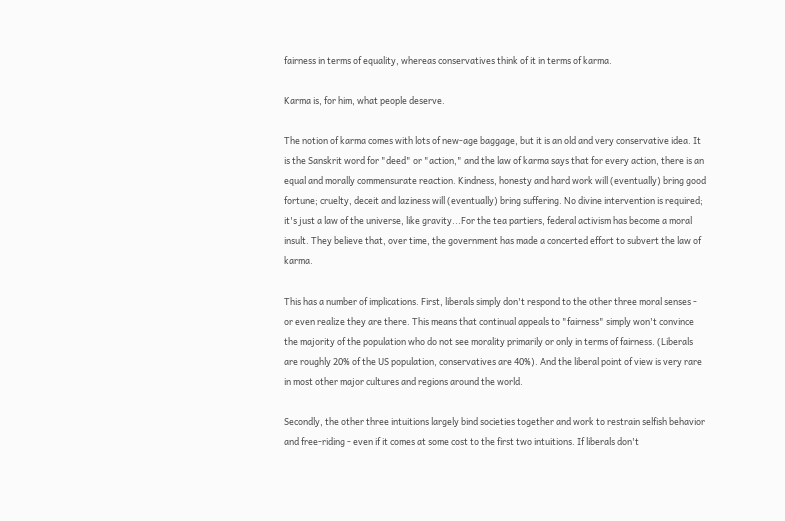fairness in terms of equality, whereas conservatives think of it in terms of karma.

Karma is, for him, what people deserve.

The notion of karma comes with lots of new-age baggage, but it is an old and very conservative idea. It is the Sanskrit word for "deed" or "action," and the law of karma says that for every action, there is an equal and morally commensurate reaction. Kindness, honesty and hard work will (eventually) bring good fortune; cruelty, deceit and laziness will (eventually) bring suffering. No divine intervention is required; it's just a law of the universe, like gravity...For the tea partiers, federal activism has become a moral insult. They believe that, over time, the government has made a concerted effort to subvert the law of karma.

This has a number of implications. First, liberals simply don't respond to the other three moral senses - or even realize they are there. This means that continual appeals to "fairness" simply won't convince the majority of the population who do not see morality primarily or only in terms of fairness. (Liberals are roughly 20% of the US population, conservatives are 40%). And the liberal point of view is very rare in most other major cultures and regions around the world.

Secondly, the other three intuitions largely bind societies together and work to restrain selfish behavior and free-riding - even if it comes at some cost to the first two intuitions. If liberals don't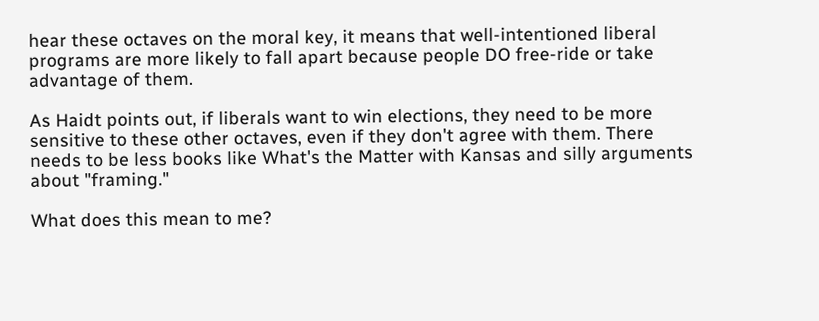hear these octaves on the moral key, it means that well-intentioned liberal programs are more likely to fall apart because people DO free-ride or take advantage of them.

As Haidt points out, if liberals want to win elections, they need to be more sensitive to these other octaves, even if they don't agree with them. There needs to be less books like What's the Matter with Kansas and silly arguments about "framing."

What does this mean to me?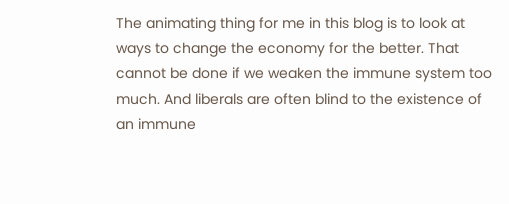The animating thing for me in this blog is to look at ways to change the economy for the better. That cannot be done if we weaken the immune system too much. And liberals are often blind to the existence of an immune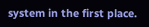system in the first place.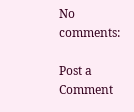No comments:

Post a Comment